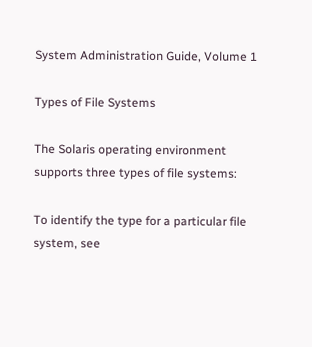System Administration Guide, Volume 1

Types of File Systems

The Solaris operating environment supports three types of file systems:

To identify the type for a particular file system, see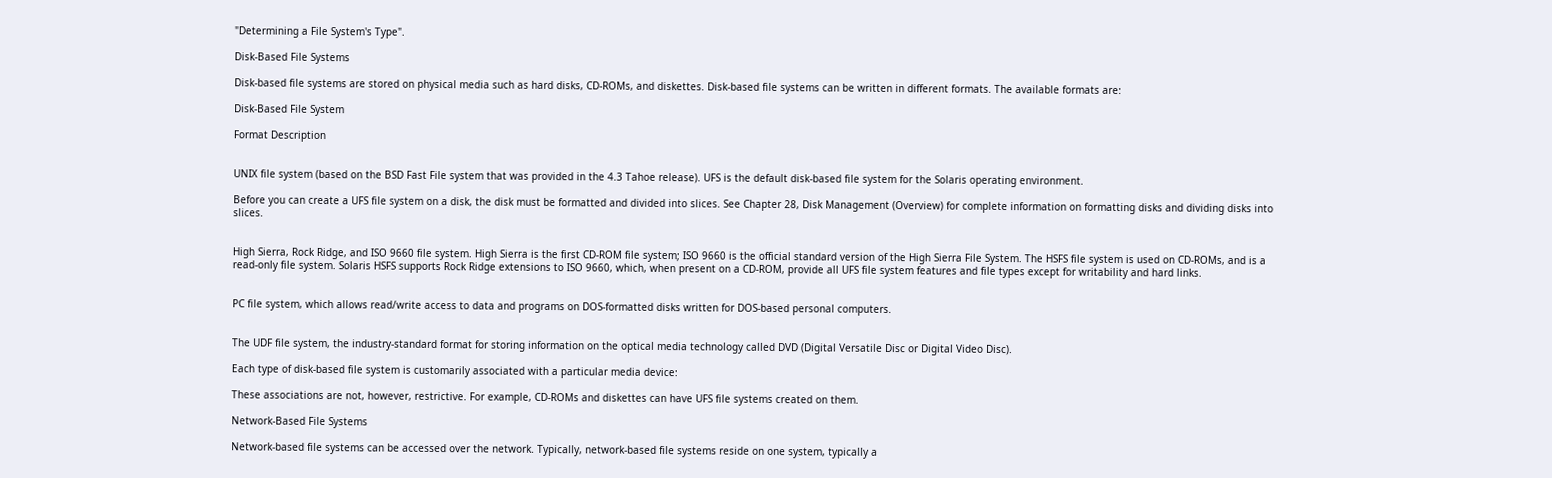"Determining a File System's Type".

Disk-Based File Systems

Disk-based file systems are stored on physical media such as hard disks, CD-ROMs, and diskettes. Disk-based file systems can be written in different formats. The available formats are:

Disk-Based File System

Format Description


UNIX file system (based on the BSD Fast File system that was provided in the 4.3 Tahoe release). UFS is the default disk-based file system for the Solaris operating environment.

Before you can create a UFS file system on a disk, the disk must be formatted and divided into slices. See Chapter 28, Disk Management (Overview) for complete information on formatting disks and dividing disks into slices.


High Sierra, Rock Ridge, and ISO 9660 file system. High Sierra is the first CD-ROM file system; ISO 9660 is the official standard version of the High Sierra File System. The HSFS file system is used on CD-ROMs, and is a read-only file system. Solaris HSFS supports Rock Ridge extensions to ISO 9660, which, when present on a CD-ROM, provide all UFS file system features and file types except for writability and hard links.


PC file system, which allows read/write access to data and programs on DOS-formatted disks written for DOS-based personal computers.


The UDF file system, the industry-standard format for storing information on the optical media technology called DVD (Digital Versatile Disc or Digital Video Disc).

Each type of disk-based file system is customarily associated with a particular media device:

These associations are not, however, restrictive. For example, CD-ROMs and diskettes can have UFS file systems created on them.

Network-Based File Systems

Network-based file systems can be accessed over the network. Typically, network-based file systems reside on one system, typically a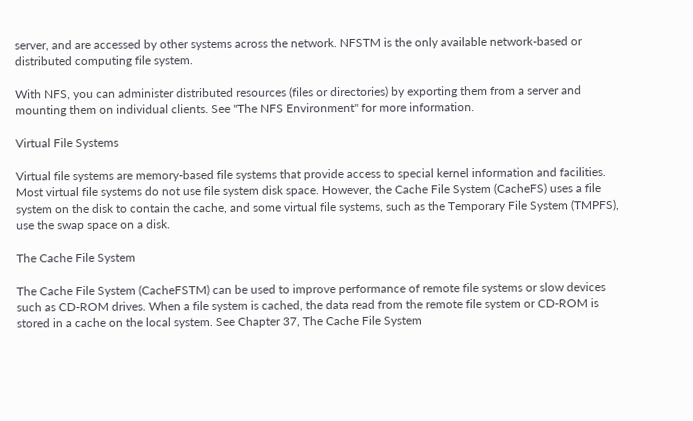server, and are accessed by other systems across the network. NFSTM is the only available network-based or distributed computing file system.

With NFS, you can administer distributed resources (files or directories) by exporting them from a server and mounting them on individual clients. See "The NFS Environment" for more information.

Virtual File Systems

Virtual file systems are memory-based file systems that provide access to special kernel information and facilities. Most virtual file systems do not use file system disk space. However, the Cache File System (CacheFS) uses a file system on the disk to contain the cache, and some virtual file systems, such as the Temporary File System (TMPFS), use the swap space on a disk.

The Cache File System

The Cache File System (CacheFSTM) can be used to improve performance of remote file systems or slow devices such as CD-ROM drives. When a file system is cached, the data read from the remote file system or CD-ROM is stored in a cache on the local system. See Chapter 37, The Cache File System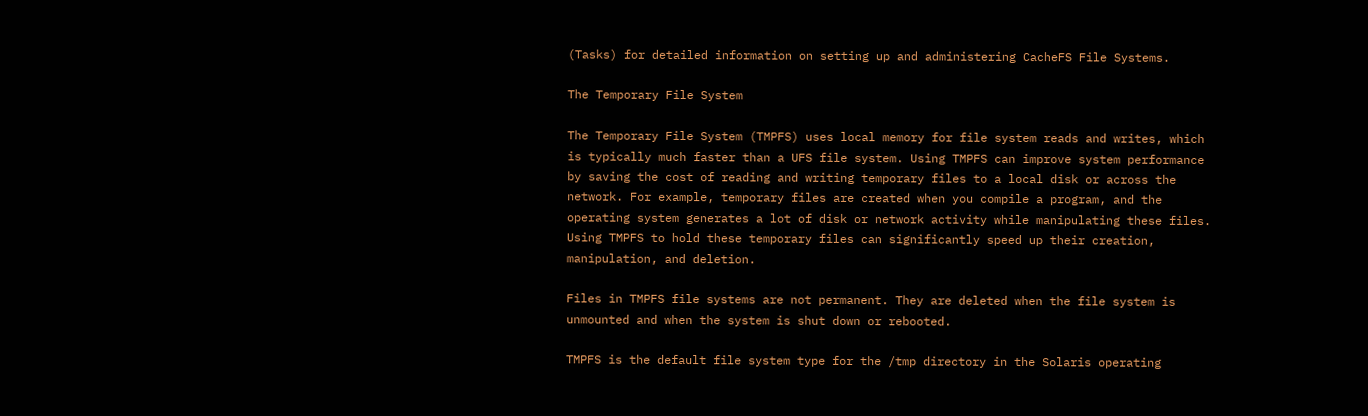(Tasks) for detailed information on setting up and administering CacheFS File Systems.

The Temporary File System

The Temporary File System (TMPFS) uses local memory for file system reads and writes, which is typically much faster than a UFS file system. Using TMPFS can improve system performance by saving the cost of reading and writing temporary files to a local disk or across the network. For example, temporary files are created when you compile a program, and the operating system generates a lot of disk or network activity while manipulating these files. Using TMPFS to hold these temporary files can significantly speed up their creation, manipulation, and deletion.

Files in TMPFS file systems are not permanent. They are deleted when the file system is unmounted and when the system is shut down or rebooted.

TMPFS is the default file system type for the /tmp directory in the Solaris operating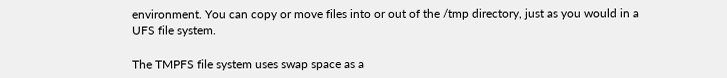environment. You can copy or move files into or out of the /tmp directory, just as you would in a UFS file system.

The TMPFS file system uses swap space as a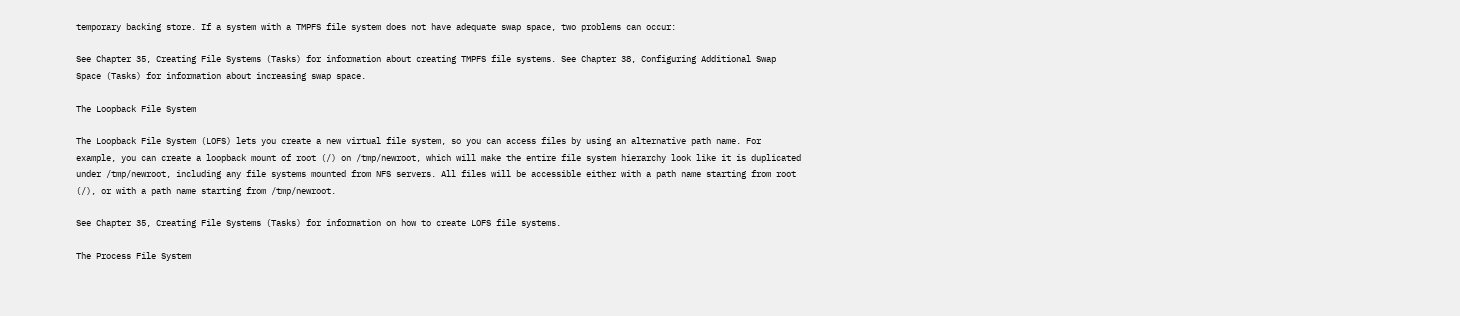temporary backing store. If a system with a TMPFS file system does not have adequate swap space, two problems can occur:

See Chapter 35, Creating File Systems (Tasks) for information about creating TMPFS file systems. See Chapter 38, Configuring Additional Swap Space (Tasks) for information about increasing swap space.

The Loopback File System

The Loopback File System (LOFS) lets you create a new virtual file system, so you can access files by using an alternative path name. For example, you can create a loopback mount of root (/) on /tmp/newroot, which will make the entire file system hierarchy look like it is duplicated under /tmp/newroot, including any file systems mounted from NFS servers. All files will be accessible either with a path name starting from root (/), or with a path name starting from /tmp/newroot.

See Chapter 35, Creating File Systems (Tasks) for information on how to create LOFS file systems.

The Process File System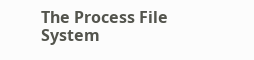The Process File System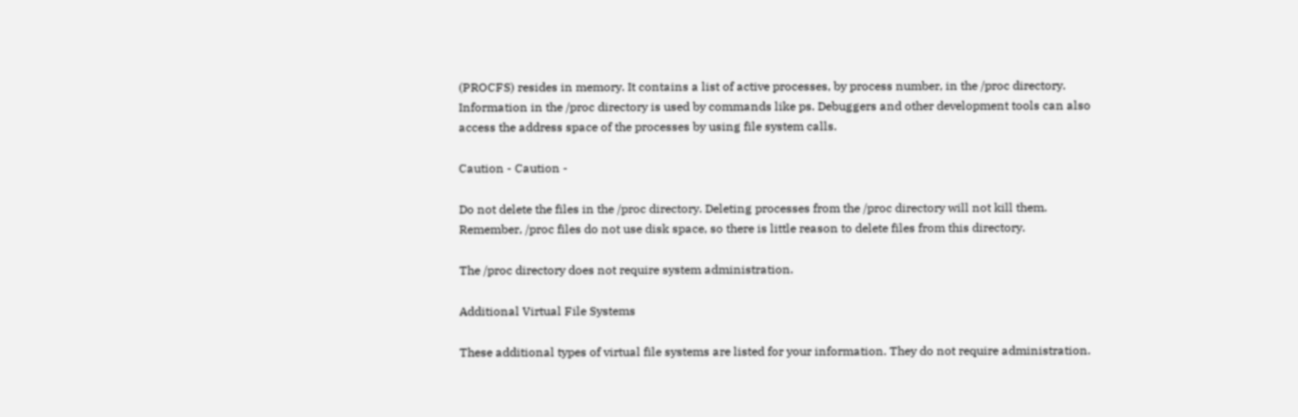(PROCFS) resides in memory. It contains a list of active processes, by process number, in the /proc directory. Information in the /proc directory is used by commands like ps. Debuggers and other development tools can also access the address space of the processes by using file system calls.

Caution - Caution -

Do not delete the files in the /proc directory. Deleting processes from the /proc directory will not kill them. Remember, /proc files do not use disk space, so there is little reason to delete files from this directory.

The /proc directory does not require system administration.

Additional Virtual File Systems

These additional types of virtual file systems are listed for your information. They do not require administration.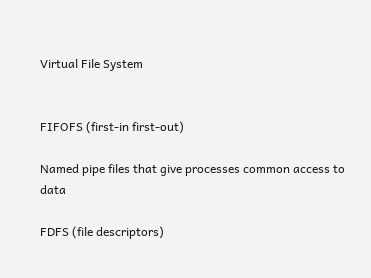Virtual File System


FIFOFS (first-in first-out)

Named pipe files that give processes common access to data

FDFS (file descriptors)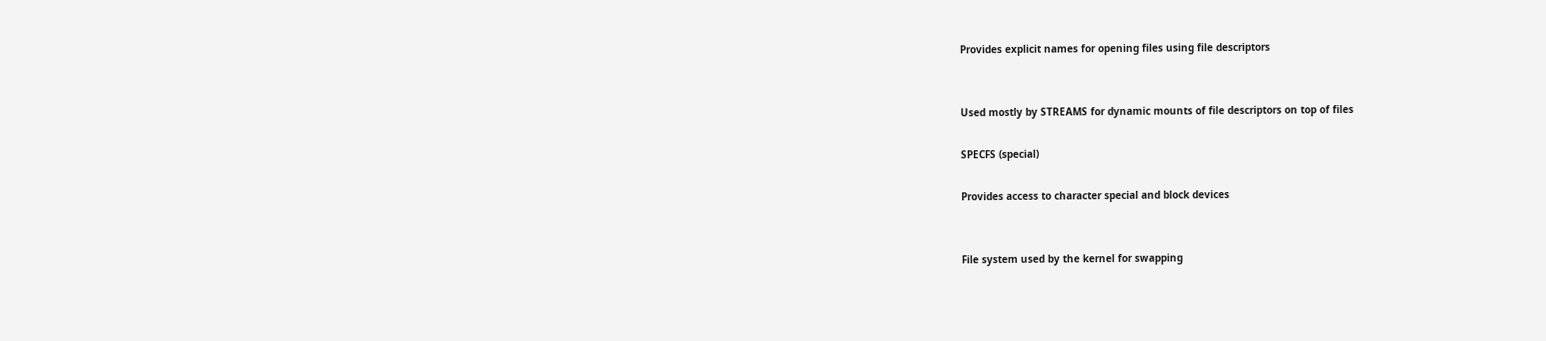Provides explicit names for opening files using file descriptors


Used mostly by STREAMS for dynamic mounts of file descriptors on top of files

SPECFS (special)

Provides access to character special and block devices


File system used by the kernel for swapping